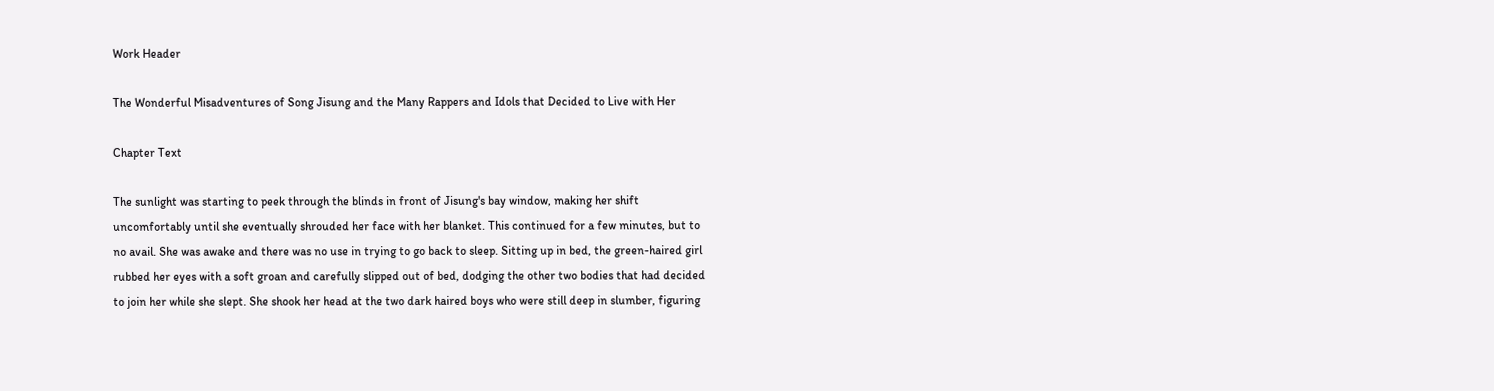Work Header

The Wonderful Misadventures of Song Jisung and the Many Rappers and Idols that Decided to Live with Her

Chapter Text

The sunlight was starting to peek through the blinds in front of Jisung's bay window, making her shift uncomfortably until she eventually shrouded her face with her blanket. This continued for a few minutes, but to no avail. She was awake and there was no use in trying to go back to sleep. Sitting up in bed, the green-haired girl rubbed her eyes with a soft groan and carefully slipped out of bed, dodging the other two bodies that had decided to join her while she slept. She shook her head at the two dark haired boys who were still deep in slumber, figuring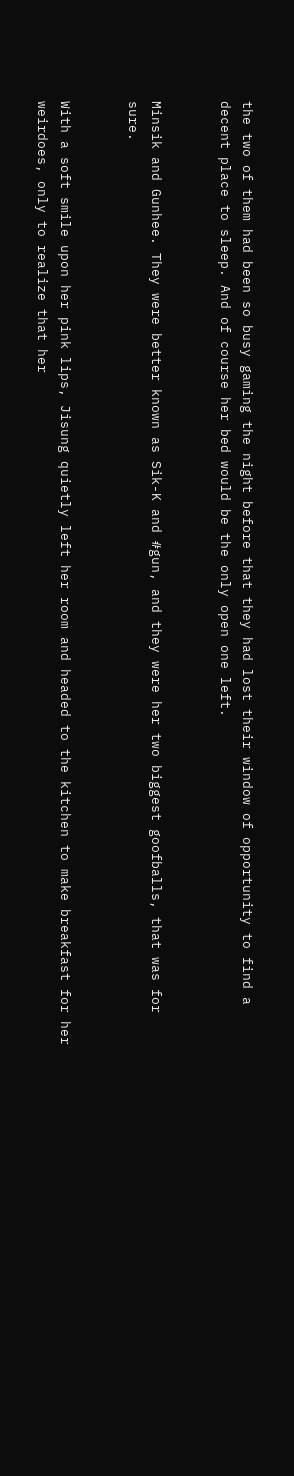the two of them had been so busy gaming the night before that they had lost their window of opportunity to find a decent place to sleep. And of course her bed would be the only open one left.


Minsik and Gunhee. They were better known as Sik-K and #gun, and they were her two biggest goofballs, that was for sure.


With a soft smile upon her pink lips, Jisung quietly left her room and headed to the kitchen to make breakfast for her weirdoes, only to realize that her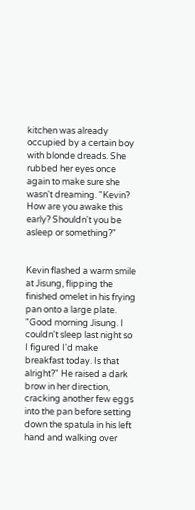kitchen was already occupied by a certain boy with blonde dreads. She rubbed her eyes once again to make sure she wasn't dreaming. "Kevin? How are you awake this early? Shouldn't you be asleep or something?"


Kevin flashed a warm smile at Jisung, flipping the finished omelet in his frying pan onto a large plate. "Good morning Jisung. I couldn't sleep last night so I figured I'd make breakfast today. Is that alright?" He raised a dark brow in her direction, cracking another few eggs into the pan before setting down the spatula in his left hand and walking over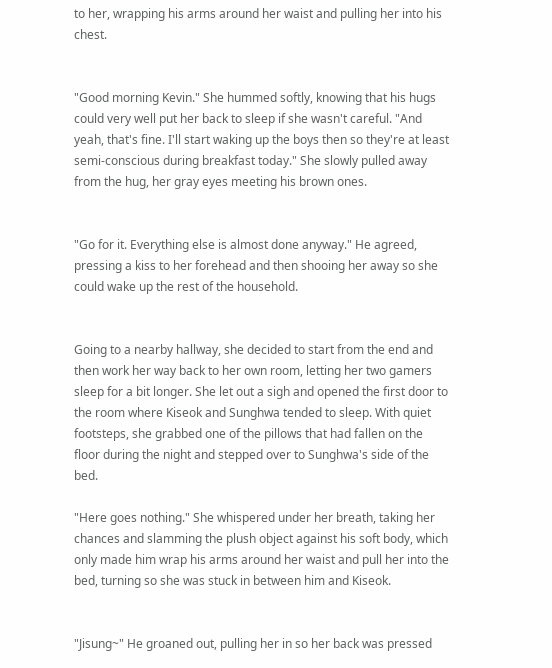to her, wrapping his arms around her waist and pulling her into his chest.


"Good morning Kevin." She hummed softly, knowing that his hugs could very well put her back to sleep if she wasn't careful. "And yeah, that's fine. I'll start waking up the boys then so they're at least semi-conscious during breakfast today." She slowly pulled away from the hug, her gray eyes meeting his brown ones.


"Go for it. Everything else is almost done anyway." He agreed, pressing a kiss to her forehead and then shooing her away so she could wake up the rest of the household.


Going to a nearby hallway, she decided to start from the end and then work her way back to her own room, letting her two gamers sleep for a bit longer. She let out a sigh and opened the first door to the room where Kiseok and Sunghwa tended to sleep. With quiet footsteps, she grabbed one of the pillows that had fallen on the floor during the night and stepped over to Sunghwa's side of the bed.

"Here goes nothing." She whispered under her breath, taking her chances and slamming the plush object against his soft body, which only made him wrap his arms around her waist and pull her into the bed, turning so she was stuck in between him and Kiseok.


"Jisung~" He groaned out, pulling her in so her back was pressed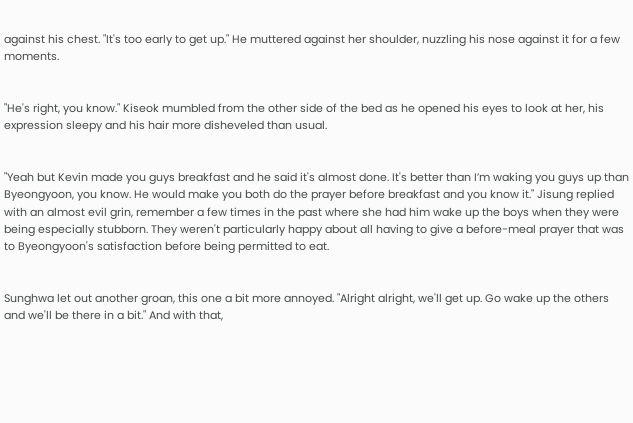against his chest. "It's too early to get up." He muttered against her shoulder, nuzzling his nose against it for a few moments.


"He's right, you know." Kiseok mumbled from the other side of the bed as he opened his eyes to look at her, his expression sleepy and his hair more disheveled than usual.


"Yeah but Kevin made you guys breakfast and he said it's almost done. It's better than I’m waking you guys up than Byeongyoon, you know. He would make you both do the prayer before breakfast and you know it." Jisung replied with an almost evil grin, remember a few times in the past where she had him wake up the boys when they were being especially stubborn. They weren't particularly happy about all having to give a before-meal prayer that was to Byeongyoon's satisfaction before being permitted to eat.


Sunghwa let out another groan, this one a bit more annoyed. "Alright alright, we'll get up. Go wake up the others and we'll be there in a bit." And with that,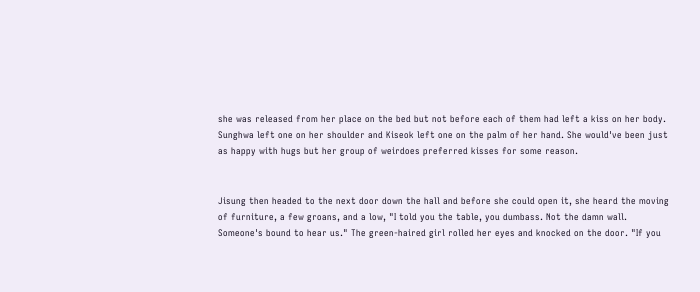she was released from her place on the bed but not before each of them had left a kiss on her body. Sunghwa left one on her shoulder and Kiseok left one on the palm of her hand. She would've been just as happy with hugs but her group of weirdoes preferred kisses for some reason.


Jisung then headed to the next door down the hall and before she could open it, she heard the moving of furniture, a few groans, and a low, "I told you the table, you dumbass. Not the damn wall. Someone's bound to hear us." The green-haired girl rolled her eyes and knocked on the door. "If you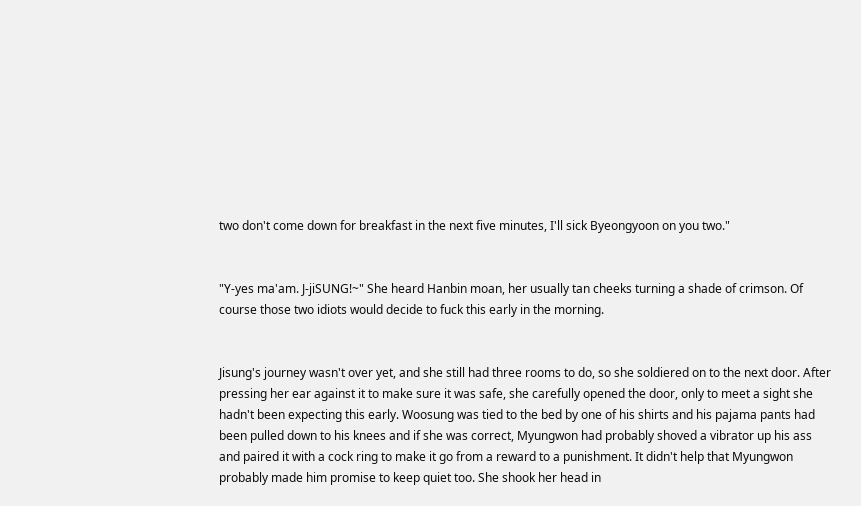two don't come down for breakfast in the next five minutes, I'll sick Byeongyoon on you two."


"Y-yes ma'am. J-jiSUNG!~" She heard Hanbin moan, her usually tan cheeks turning a shade of crimson. Of course those two idiots would decide to fuck this early in the morning.


Jisung's journey wasn't over yet, and she still had three rooms to do, so she soldiered on to the next door. After pressing her ear against it to make sure it was safe, she carefully opened the door, only to meet a sight she hadn't been expecting this early. Woosung was tied to the bed by one of his shirts and his pajama pants had been pulled down to his knees and if she was correct, Myungwon had probably shoved a vibrator up his ass and paired it with a cock ring to make it go from a reward to a punishment. It didn't help that Myungwon probably made him promise to keep quiet too. She shook her head in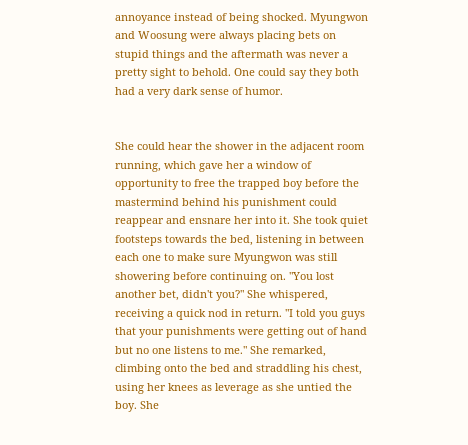annoyance instead of being shocked. Myungwon and Woosung were always placing bets on stupid things and the aftermath was never a pretty sight to behold. One could say they both had a very dark sense of humor.


She could hear the shower in the adjacent room running, which gave her a window of opportunity to free the trapped boy before the mastermind behind his punishment could reappear and ensnare her into it. She took quiet footsteps towards the bed, listening in between each one to make sure Myungwon was still showering before continuing on. "You lost another bet, didn't you?" She whispered, receiving a quick nod in return. "I told you guys that your punishments were getting out of hand but no one listens to me." She remarked, climbing onto the bed and straddling his chest, using her knees as leverage as she untied the boy. She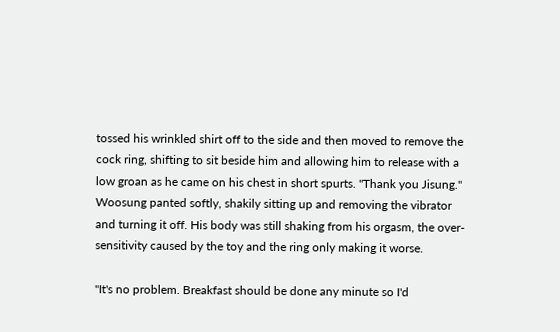tossed his wrinkled shirt off to the side and then moved to remove the cock ring, shifting to sit beside him and allowing him to release with a low groan as he came on his chest in short spurts. "Thank you Jisung." Woosung panted softly, shakily sitting up and removing the vibrator and turning it off. His body was still shaking from his orgasm, the over-sensitivity caused by the toy and the ring only making it worse.

"It's no problem. Breakfast should be done any minute so I'd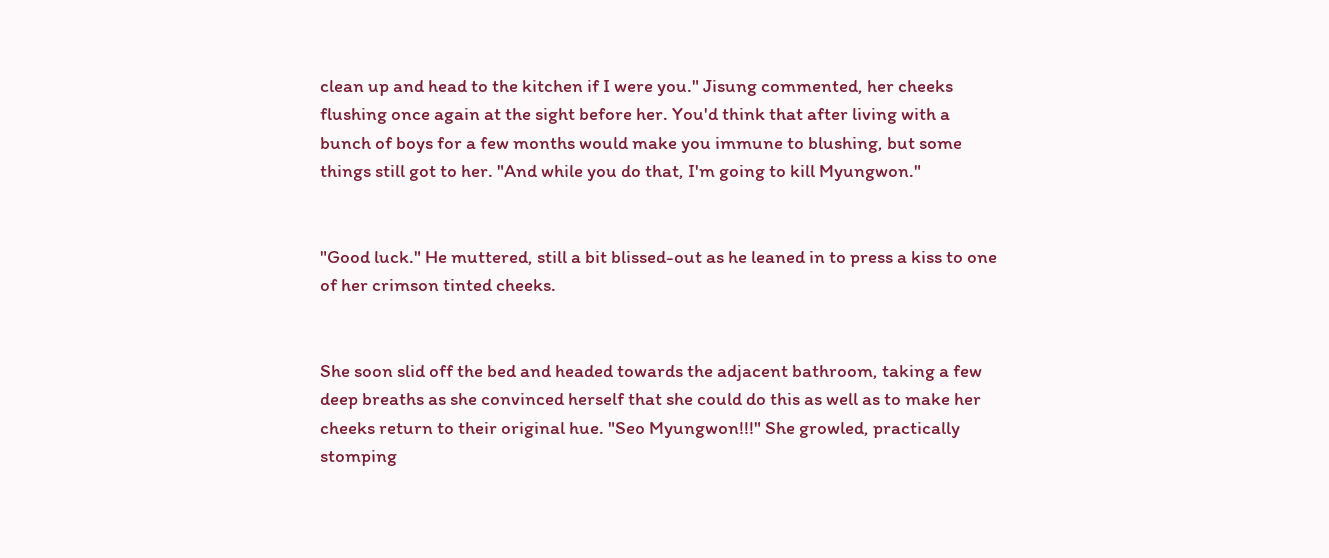clean up and head to the kitchen if I were you." Jisung commented, her cheeks flushing once again at the sight before her. You'd think that after living with a bunch of boys for a few months would make you immune to blushing, but some things still got to her. "And while you do that, I'm going to kill Myungwon."


"Good luck." He muttered, still a bit blissed-out as he leaned in to press a kiss to one of her crimson tinted cheeks.


She soon slid off the bed and headed towards the adjacent bathroom, taking a few deep breaths as she convinced herself that she could do this as well as to make her cheeks return to their original hue. "Seo Myungwon!!!" She growled, practically stomping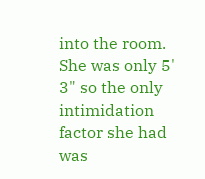into the room. She was only 5' 3" so the only intimidation factor she had was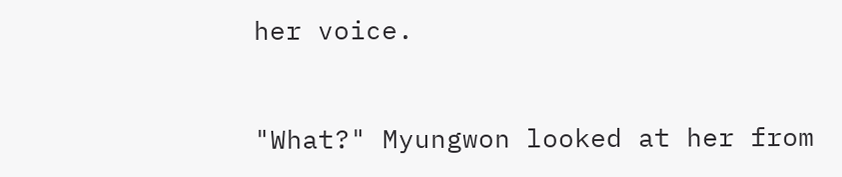her voice.


"What?" Myungwon looked at her from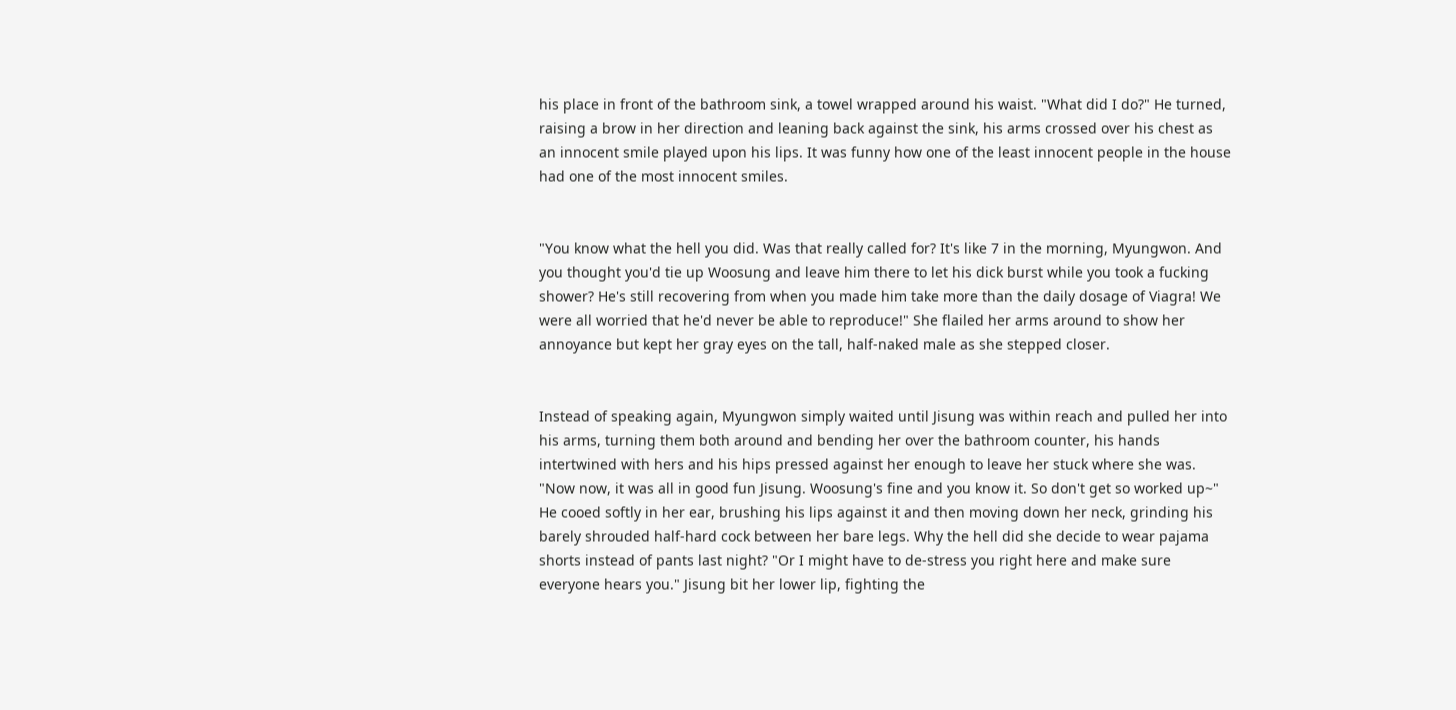his place in front of the bathroom sink, a towel wrapped around his waist. "What did I do?" He turned, raising a brow in her direction and leaning back against the sink, his arms crossed over his chest as an innocent smile played upon his lips. It was funny how one of the least innocent people in the house had one of the most innocent smiles.


"You know what the hell you did. Was that really called for? It's like 7 in the morning, Myungwon. And you thought you'd tie up Woosung and leave him there to let his dick burst while you took a fucking shower? He's still recovering from when you made him take more than the daily dosage of Viagra! We were all worried that he'd never be able to reproduce!" She flailed her arms around to show her annoyance but kept her gray eyes on the tall, half-naked male as she stepped closer.


Instead of speaking again, Myungwon simply waited until Jisung was within reach and pulled her into his arms, turning them both around and bending her over the bathroom counter, his hands intertwined with hers and his hips pressed against her enough to leave her stuck where she was. "Now now, it was all in good fun Jisung. Woosung's fine and you know it. So don't get so worked up~" He cooed softly in her ear, brushing his lips against it and then moving down her neck, grinding his barely shrouded half-hard cock between her bare legs. Why the hell did she decide to wear pajama shorts instead of pants last night? "Or I might have to de-stress you right here and make sure everyone hears you." Jisung bit her lower lip, fighting the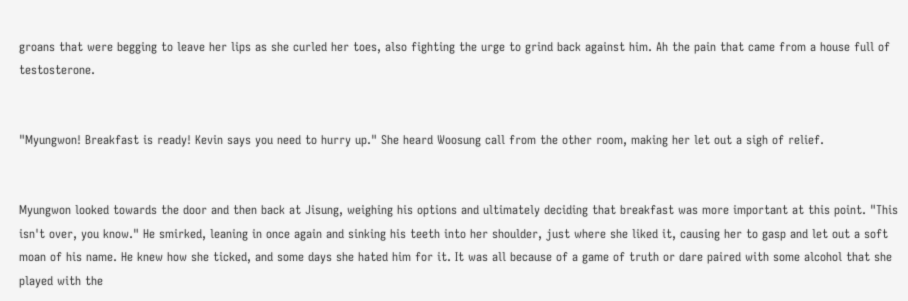groans that were begging to leave her lips as she curled her toes, also fighting the urge to grind back against him. Ah the pain that came from a house full of testosterone.


"Myungwon! Breakfast is ready! Kevin says you need to hurry up." She heard Woosung call from the other room, making her let out a sigh of relief.


Myungwon looked towards the door and then back at Jisung, weighing his options and ultimately deciding that breakfast was more important at this point. "This isn't over, you know." He smirked, leaning in once again and sinking his teeth into her shoulder, just where she liked it, causing her to gasp and let out a soft moan of his name. He knew how she ticked, and some days she hated him for it. It was all because of a game of truth or dare paired with some alcohol that she played with the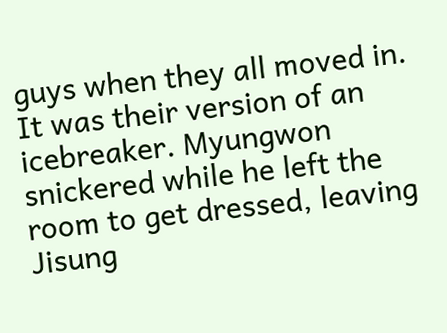guys when they all moved in. It was their version of an icebreaker. Myungwon snickered while he left the room to get dressed, leaving Jisung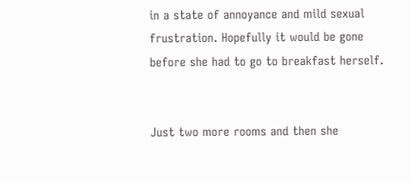in a state of annoyance and mild sexual frustration. Hopefully it would be gone before she had to go to breakfast herself.


Just two more rooms and then she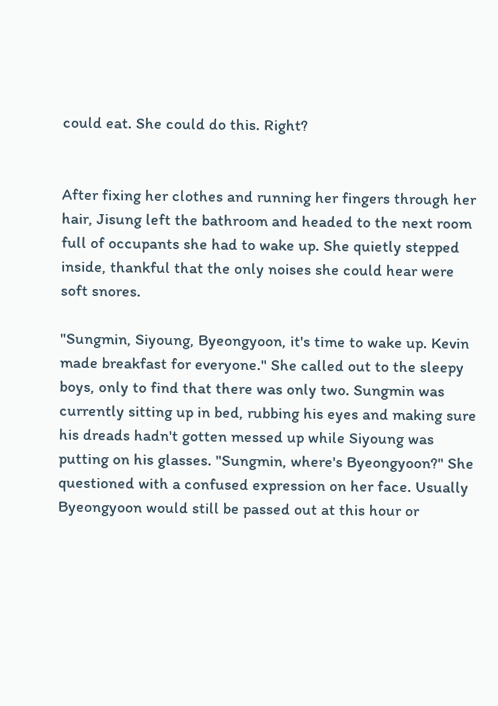could eat. She could do this. Right?


After fixing her clothes and running her fingers through her hair, Jisung left the bathroom and headed to the next room full of occupants she had to wake up. She quietly stepped inside, thankful that the only noises she could hear were soft snores.

"Sungmin, Siyoung, Byeongyoon, it's time to wake up. Kevin made breakfast for everyone." She called out to the sleepy boys, only to find that there was only two. Sungmin was currently sitting up in bed, rubbing his eyes and making sure his dreads hadn't gotten messed up while Siyoung was putting on his glasses. "Sungmin, where's Byeongyoon?" She questioned with a confused expression on her face. Usually Byeongyoon would still be passed out at this hour or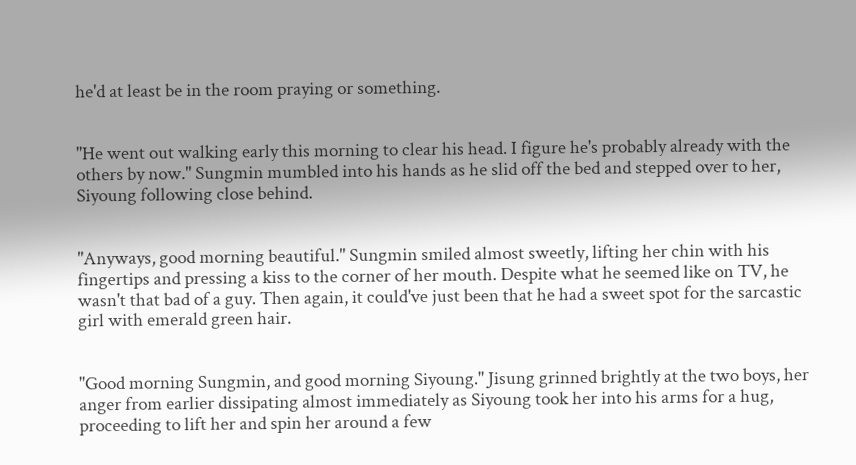he'd at least be in the room praying or something.


"He went out walking early this morning to clear his head. I figure he's probably already with the others by now." Sungmin mumbled into his hands as he slid off the bed and stepped over to her, Siyoung following close behind.


"Anyways, good morning beautiful." Sungmin smiled almost sweetly, lifting her chin with his fingertips and pressing a kiss to the corner of her mouth. Despite what he seemed like on TV, he wasn't that bad of a guy. Then again, it could've just been that he had a sweet spot for the sarcastic girl with emerald green hair.


"Good morning Sungmin, and good morning Siyoung." Jisung grinned brightly at the two boys, her anger from earlier dissipating almost immediately as Siyoung took her into his arms for a hug, proceeding to lift her and spin her around a few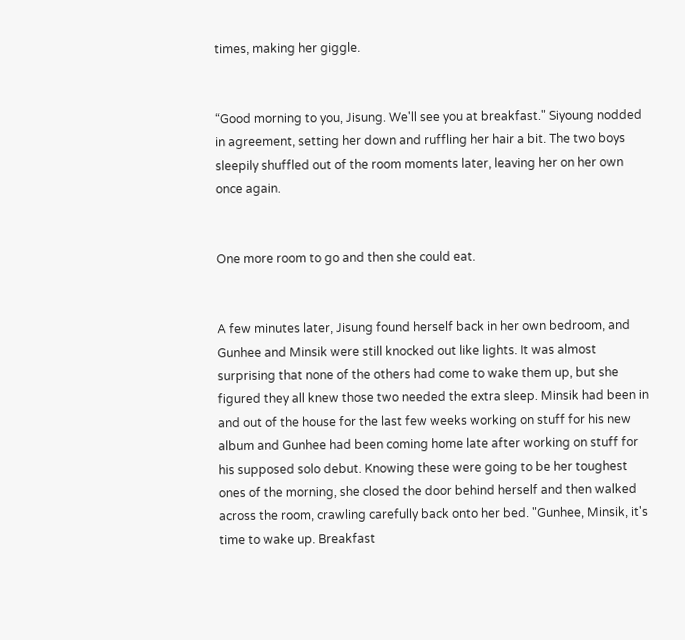times, making her giggle.


“Good morning to you, Jisung. We'll see you at breakfast." Siyoung nodded in agreement, setting her down and ruffling her hair a bit. The two boys sleepily shuffled out of the room moments later, leaving her on her own once again.


One more room to go and then she could eat.


A few minutes later, Jisung found herself back in her own bedroom, and Gunhee and Minsik were still knocked out like lights. It was almost surprising that none of the others had come to wake them up, but she figured they all knew those two needed the extra sleep. Minsik had been in and out of the house for the last few weeks working on stuff for his new album and Gunhee had been coming home late after working on stuff for his supposed solo debut. Knowing these were going to be her toughest ones of the morning, she closed the door behind herself and then walked across the room, crawling carefully back onto her bed. "Gunhee, Minsik, it's time to wake up. Breakfast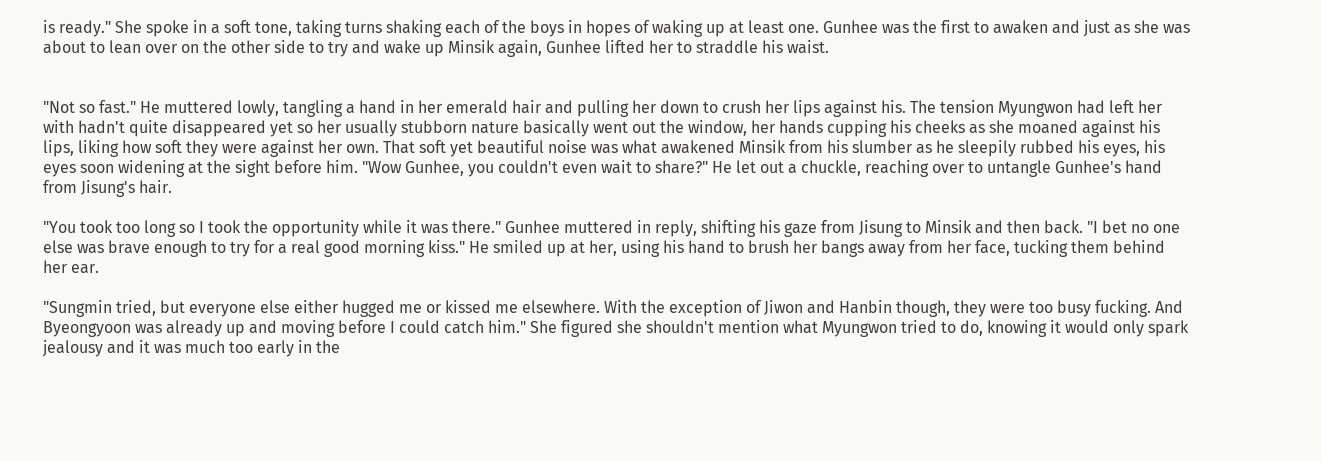is ready." She spoke in a soft tone, taking turns shaking each of the boys in hopes of waking up at least one. Gunhee was the first to awaken and just as she was about to lean over on the other side to try and wake up Minsik again, Gunhee lifted her to straddle his waist.


"Not so fast." He muttered lowly, tangling a hand in her emerald hair and pulling her down to crush her lips against his. The tension Myungwon had left her with hadn't quite disappeared yet so her usually stubborn nature basically went out the window, her hands cupping his cheeks as she moaned against his lips, liking how soft they were against her own. That soft yet beautiful noise was what awakened Minsik from his slumber as he sleepily rubbed his eyes, his eyes soon widening at the sight before him. "Wow Gunhee, you couldn't even wait to share?" He let out a chuckle, reaching over to untangle Gunhee's hand from Jisung's hair.

"You took too long so I took the opportunity while it was there." Gunhee muttered in reply, shifting his gaze from Jisung to Minsik and then back. "I bet no one else was brave enough to try for a real good morning kiss." He smiled up at her, using his hand to brush her bangs away from her face, tucking them behind her ear.

"Sungmin tried, but everyone else either hugged me or kissed me elsewhere. With the exception of Jiwon and Hanbin though, they were too busy fucking. And Byeongyoon was already up and moving before I could catch him." She figured she shouldn't mention what Myungwon tried to do, knowing it would only spark jealousy and it was much too early in the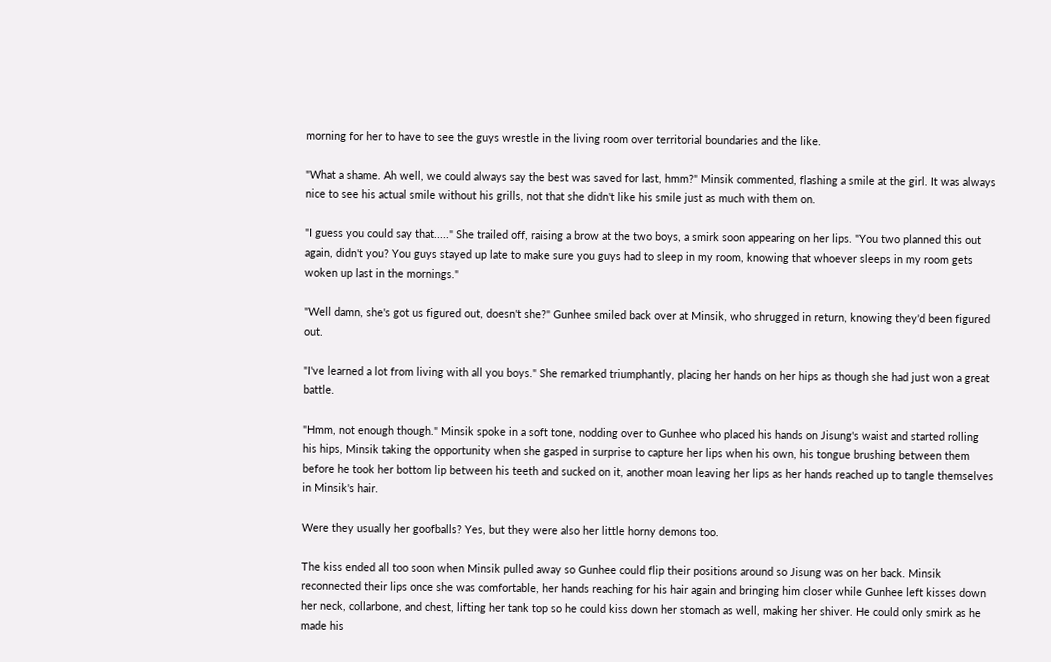morning for her to have to see the guys wrestle in the living room over territorial boundaries and the like.

"What a shame. Ah well, we could always say the best was saved for last, hmm?" Minsik commented, flashing a smile at the girl. It was always nice to see his actual smile without his grills, not that she didn't like his smile just as much with them on.

"I guess you could say that....." She trailed off, raising a brow at the two boys, a smirk soon appearing on her lips. "You two planned this out again, didn't you? You guys stayed up late to make sure you guys had to sleep in my room, knowing that whoever sleeps in my room gets woken up last in the mornings."

"Well damn, she's got us figured out, doesn't she?" Gunhee smiled back over at Minsik, who shrugged in return, knowing they'd been figured out.

"I've learned a lot from living with all you boys." She remarked triumphantly, placing her hands on her hips as though she had just won a great battle.

"Hmm, not enough though." Minsik spoke in a soft tone, nodding over to Gunhee who placed his hands on Jisung's waist and started rolling his hips, Minsik taking the opportunity when she gasped in surprise to capture her lips when his own, his tongue brushing between them before he took her bottom lip between his teeth and sucked on it, another moan leaving her lips as her hands reached up to tangle themselves in Minsik's hair.

Were they usually her goofballs? Yes, but they were also her little horny demons too.

The kiss ended all too soon when Minsik pulled away so Gunhee could flip their positions around so Jisung was on her back. Minsik reconnected their lips once she was comfortable, her hands reaching for his hair again and bringing him closer while Gunhee left kisses down her neck, collarbone, and chest, lifting her tank top so he could kiss down her stomach as well, making her shiver. He could only smirk as he made his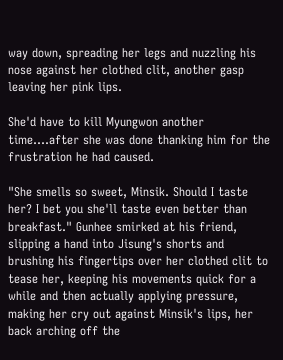way down, spreading her legs and nuzzling his nose against her clothed clit, another gasp leaving her pink lips.

She'd have to kill Myungwon another time....after she was done thanking him for the frustration he had caused.

"She smells so sweet, Minsik. Should I taste her? I bet you she'll taste even better than breakfast." Gunhee smirked at his friend, slipping a hand into Jisung's shorts and brushing his fingertips over her clothed clit to tease her, keeping his movements quick for a while and then actually applying pressure, making her cry out against Minsik's lips, her back arching off the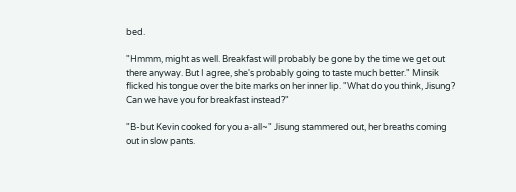bed.

"Hmmm, might as well. Breakfast will probably be gone by the time we get out there anyway. But I agree, she's probably going to taste much better." Minsik flicked his tongue over the bite marks on her inner lip. "What do you think, Jisung? Can we have you for breakfast instead?"

"B-but Kevin cooked for you a-all~" Jisung stammered out, her breaths coming out in slow pants.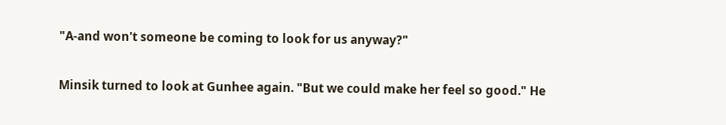"A-and won't someone be coming to look for us anyway?"

Minsik turned to look at Gunhee again. "But we could make her feel so good." He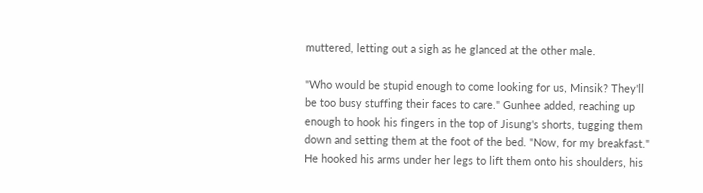muttered, letting out a sigh as he glanced at the other male.

"Who would be stupid enough to come looking for us, Minsik? They'll be too busy stuffing their faces to care." Gunhee added, reaching up enough to hook his fingers in the top of Jisung's shorts, tugging them down and setting them at the foot of the bed. "Now, for my breakfast." He hooked his arms under her legs to lift them onto his shoulders, his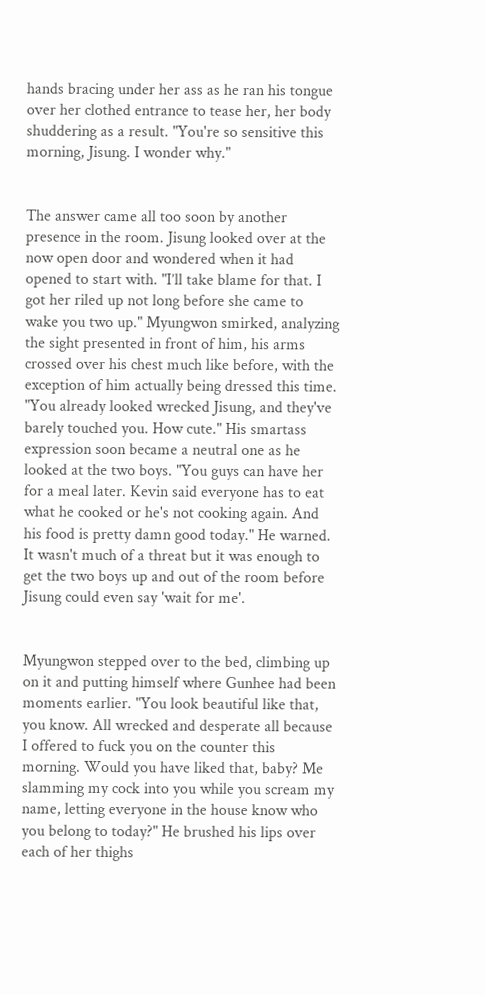hands bracing under her ass as he ran his tongue over her clothed entrance to tease her, her body shuddering as a result. "You're so sensitive this morning, Jisung. I wonder why."


The answer came all too soon by another presence in the room. Jisung looked over at the now open door and wondered when it had opened to start with. "I’ll take blame for that. I got her riled up not long before she came to wake you two up." Myungwon smirked, analyzing the sight presented in front of him, his arms crossed over his chest much like before, with the exception of him actually being dressed this time. "You already looked wrecked Jisung, and they've barely touched you. How cute." His smartass expression soon became a neutral one as he looked at the two boys. "You guys can have her for a meal later. Kevin said everyone has to eat what he cooked or he's not cooking again. And his food is pretty damn good today." He warned. It wasn't much of a threat but it was enough to get the two boys up and out of the room before Jisung could even say 'wait for me'.


Myungwon stepped over to the bed, climbing up on it and putting himself where Gunhee had been moments earlier. "You look beautiful like that, you know. All wrecked and desperate all because I offered to fuck you on the counter this morning. Would you have liked that, baby? Me slamming my cock into you while you scream my name, letting everyone in the house know who you belong to today?" He brushed his lips over each of her thighs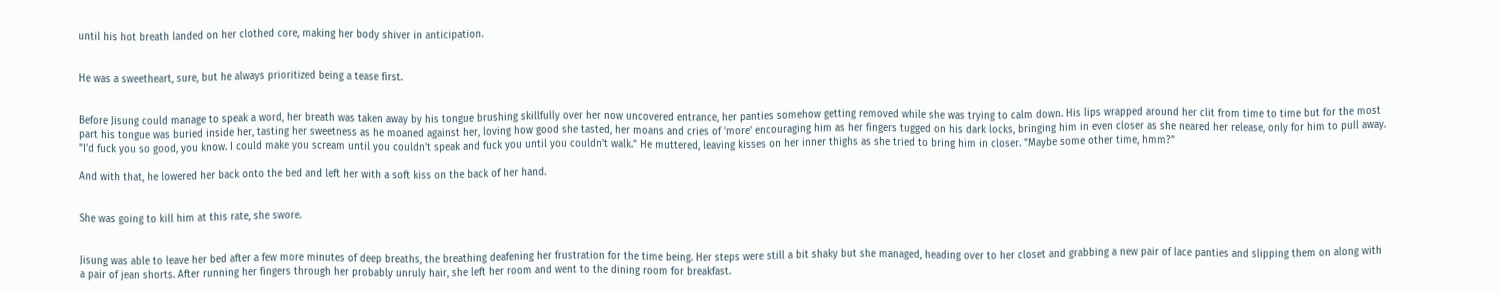until his hot breath landed on her clothed core, making her body shiver in anticipation.


He was a sweetheart, sure, but he always prioritized being a tease first.


Before Jisung could manage to speak a word, her breath was taken away by his tongue brushing skillfully over her now uncovered entrance, her panties somehow getting removed while she was trying to calm down. His lips wrapped around her clit from time to time but for the most part his tongue was buried inside her, tasting her sweetness as he moaned against her, loving how good she tasted, her moans and cries of 'more' encouraging him as her fingers tugged on his dark locks, bringing him in even closer as she neared her release, only for him to pull away. "I'd fuck you so good, you know. I could make you scream until you couldn't speak and fuck you until you couldn't walk." He muttered, leaving kisses on her inner thighs as she tried to bring him in closer. "Maybe some other time, hmm?"

And with that, he lowered her back onto the bed and left her with a soft kiss on the back of her hand.


She was going to kill him at this rate, she swore.


Jisung was able to leave her bed after a few more minutes of deep breaths, the breathing deafening her frustration for the time being. Her steps were still a bit shaky but she managed, heading over to her closet and grabbing a new pair of lace panties and slipping them on along with a pair of jean shorts. After running her fingers through her probably unruly hair, she left her room and went to the dining room for breakfast.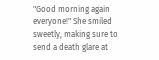"Good morning again everyone!" She smiled sweetly, making sure to send a death glare at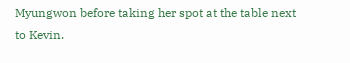Myungwon before taking her spot at the table next to Kevin.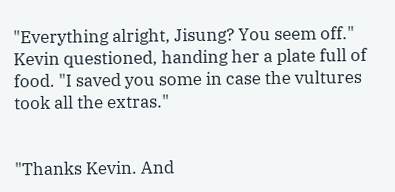"Everything alright, Jisung? You seem off." Kevin questioned, handing her a plate full of food. "I saved you some in case the vultures took all the extras."


"Thanks Kevin. And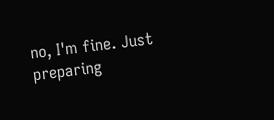no, I'm fine. Just preparing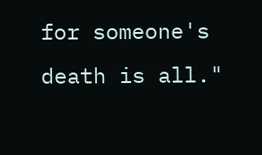for someone's death is all."